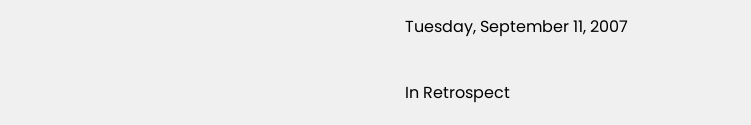Tuesday, September 11, 2007

In Retrospect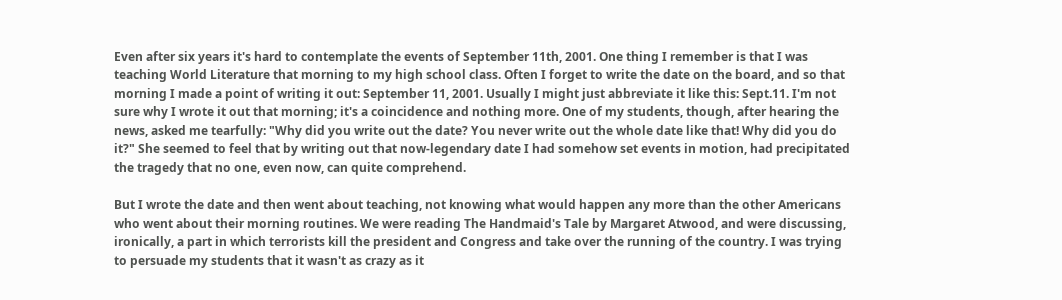Even after six years it's hard to contemplate the events of September 11th, 2001. One thing I remember is that I was teaching World Literature that morning to my high school class. Often I forget to write the date on the board, and so that morning I made a point of writing it out: September 11, 2001. Usually I might just abbreviate it like this: Sept.11. I'm not sure why I wrote it out that morning; it's a coincidence and nothing more. One of my students, though, after hearing the news, asked me tearfully: "Why did you write out the date? You never write out the whole date like that! Why did you do it?" She seemed to feel that by writing out that now-legendary date I had somehow set events in motion, had precipitated the tragedy that no one, even now, can quite comprehend.

But I wrote the date and then went about teaching, not knowing what would happen any more than the other Americans who went about their morning routines. We were reading The Handmaid's Tale by Margaret Atwood, and were discussing, ironically, a part in which terrorists kill the president and Congress and take over the running of the country. I was trying to persuade my students that it wasn't as crazy as it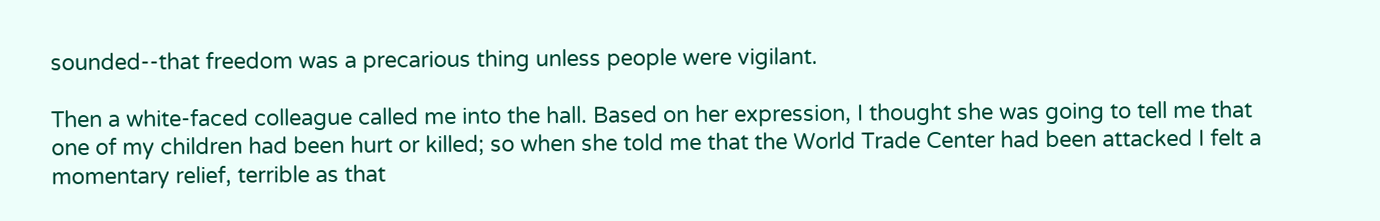sounded--that freedom was a precarious thing unless people were vigilant.

Then a white-faced colleague called me into the hall. Based on her expression, I thought she was going to tell me that one of my children had been hurt or killed; so when she told me that the World Trade Center had been attacked I felt a momentary relief, terrible as that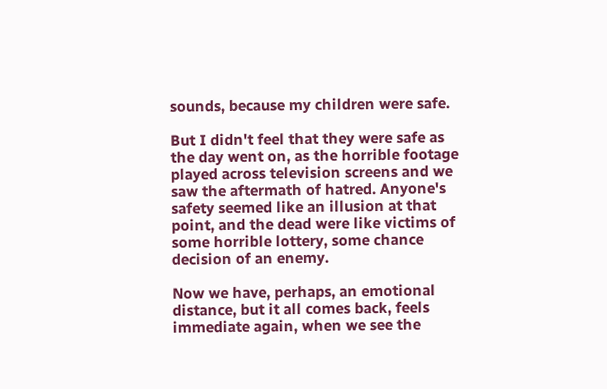sounds, because my children were safe.

But I didn't feel that they were safe as the day went on, as the horrible footage played across television screens and we saw the aftermath of hatred. Anyone's safety seemed like an illusion at that point, and the dead were like victims of some horrible lottery, some chance decision of an enemy.

Now we have, perhaps, an emotional distance, but it all comes back, feels immediate again, when we see the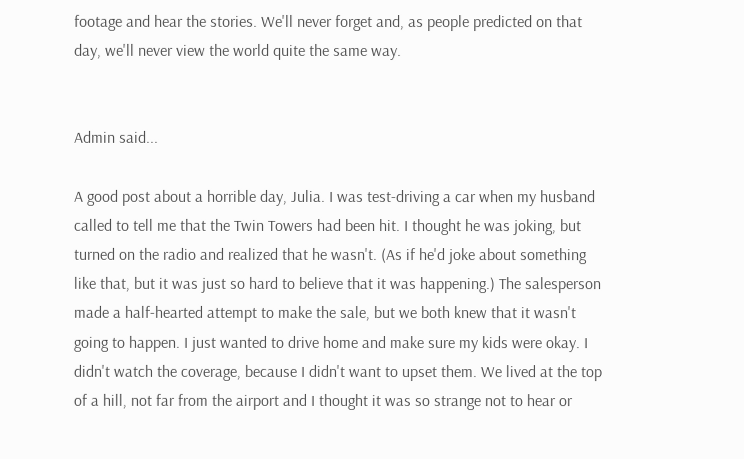footage and hear the stories. We'll never forget and, as people predicted on that day, we'll never view the world quite the same way.


Admin said...

A good post about a horrible day, Julia. I was test-driving a car when my husband called to tell me that the Twin Towers had been hit. I thought he was joking, but turned on the radio and realized that he wasn't. (As if he'd joke about something like that, but it was just so hard to believe that it was happening.) The salesperson made a half-hearted attempt to make the sale, but we both knew that it wasn't going to happen. I just wanted to drive home and make sure my kids were okay. I didn't watch the coverage, because I didn't want to upset them. We lived at the top of a hill, not far from the airport and I thought it was so strange not to hear or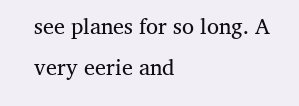see planes for so long. A very eerie and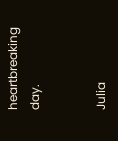heartbreaking day.


Julia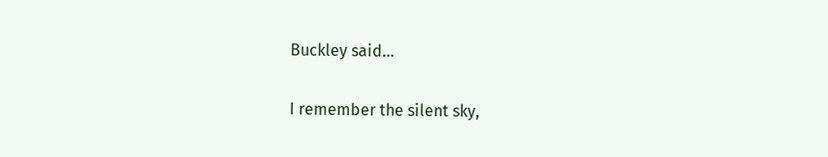Buckley said...

I remember the silent sky,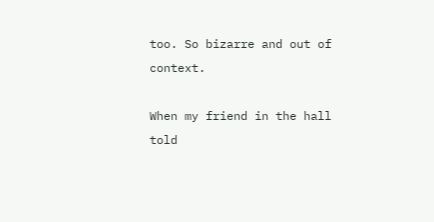too. So bizarre and out of context.

When my friend in the hall told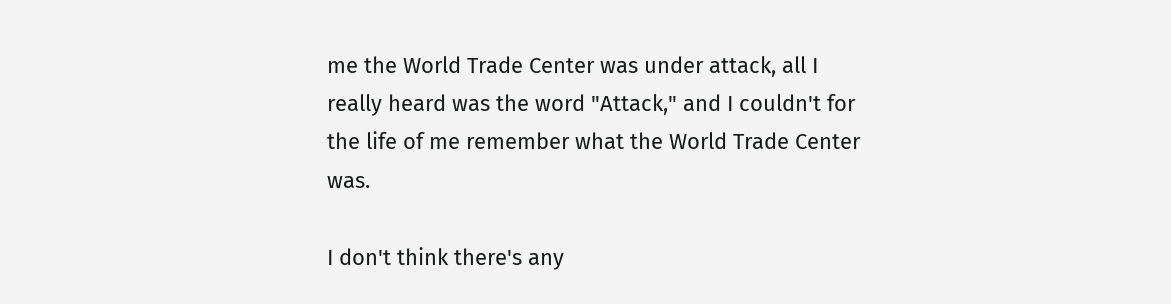me the World Trade Center was under attack, all I really heard was the word "Attack," and I couldn't for the life of me remember what the World Trade Center was.

I don't think there's any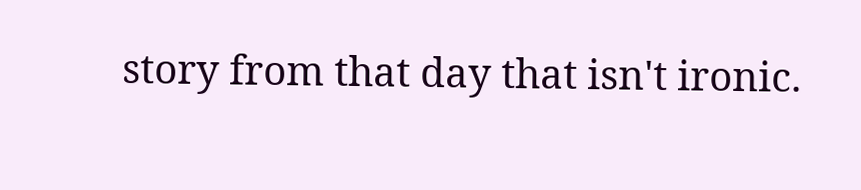story from that day that isn't ironic.